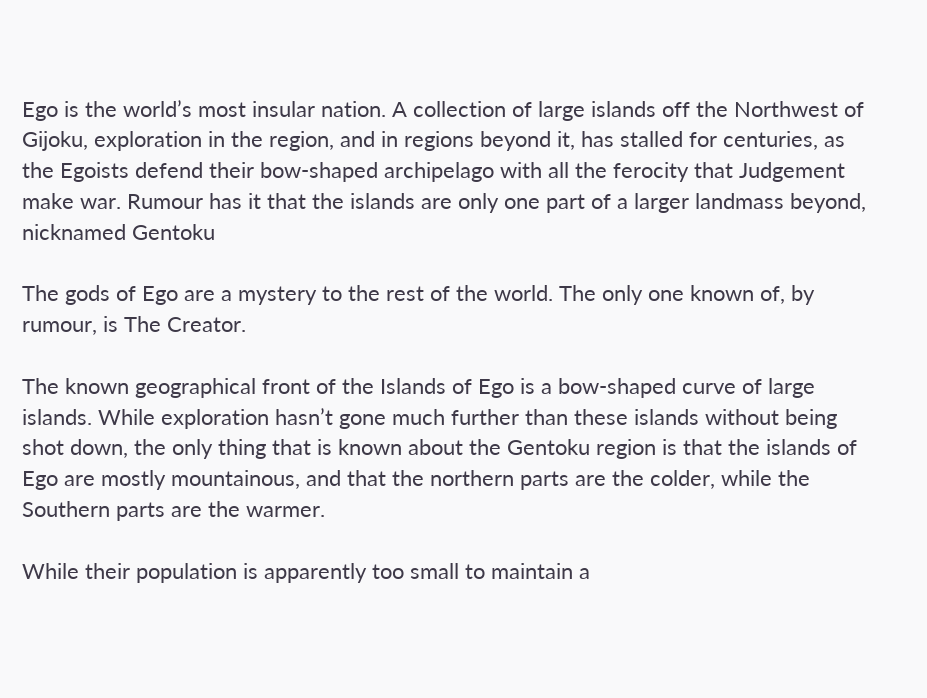Ego is the world’s most insular nation. A collection of large islands off the Northwest of Gijoku, exploration in the region, and in regions beyond it, has stalled for centuries, as the Egoists defend their bow-shaped archipelago with all the ferocity that Judgement make war. Rumour has it that the islands are only one part of a larger landmass beyond, nicknamed Gentoku

The gods of Ego are a mystery to the rest of the world. The only one known of, by rumour, is The Creator.

The known geographical front of the Islands of Ego is a bow-shaped curve of large islands. While exploration hasn’t gone much further than these islands without being shot down, the only thing that is known about the Gentoku region is that the islands of Ego are mostly mountainous, and that the northern parts are the colder, while the Southern parts are the warmer.

While their population is apparently too small to maintain a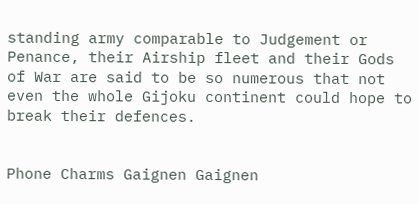standing army comparable to Judgement or Penance, their Airship fleet and their Gods of War are said to be so numerous that not even the whole Gijoku continent could hope to break their defences.


Phone Charms Gaignen Gaignen